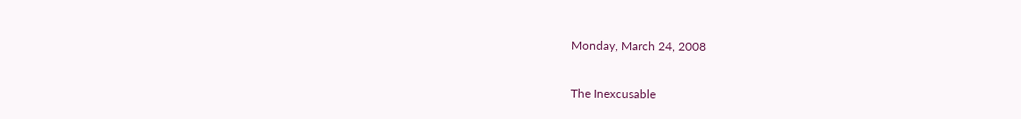Monday, March 24, 2008

The Inexcusable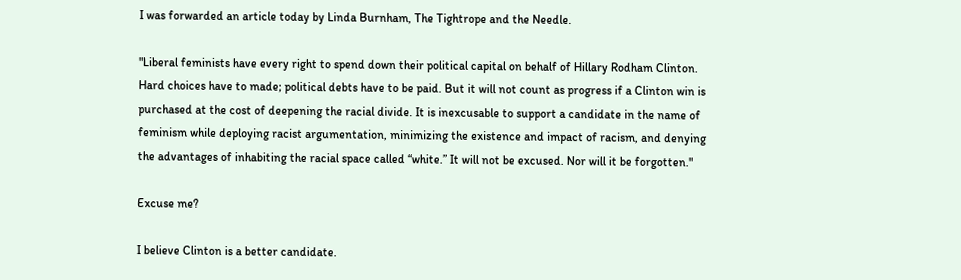I was forwarded an article today by Linda Burnham, The Tightrope and the Needle.

"Liberal feminists have every right to spend down their political capital on behalf of Hillary Rodham Clinton. Hard choices have to made; political debts have to be paid. But it will not count as progress if a Clinton win is purchased at the cost of deepening the racial divide. It is inexcusable to support a candidate in the name of feminism while deploying racist argumentation, minimizing the existence and impact of racism, and denying the advantages of inhabiting the racial space called “white.” It will not be excused. Nor will it be forgotten."

Excuse me?

I believe Clinton is a better candidate.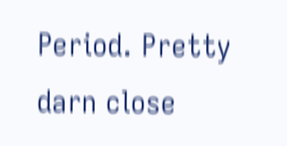Period. Pretty darn close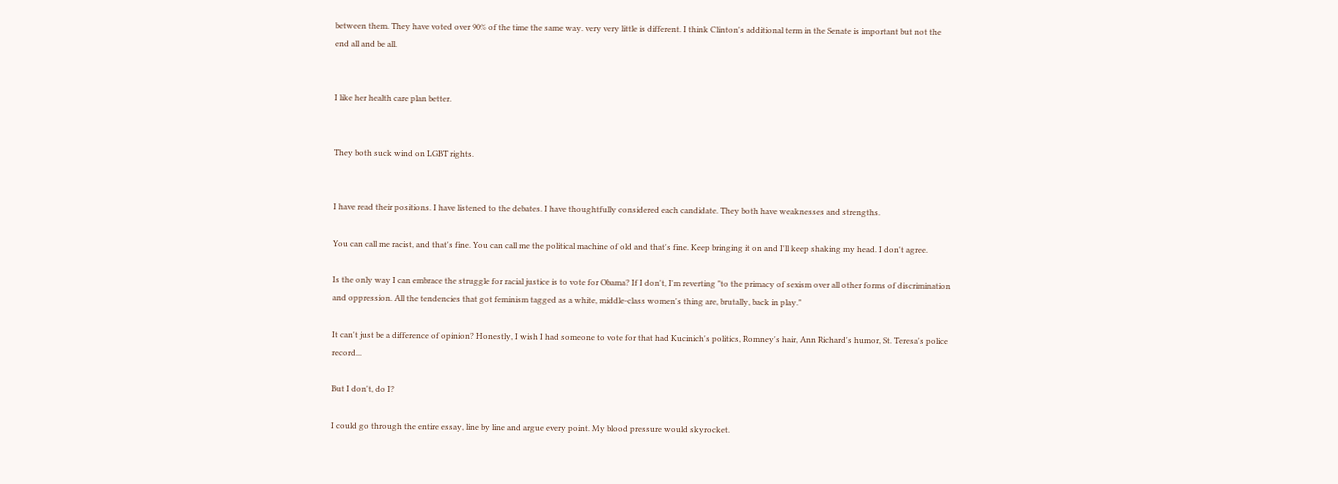between them. They have voted over 90% of the time the same way. very very little is different. I think Clinton's additional term in the Senate is important but not the end all and be all.


I like her health care plan better.


They both suck wind on LGBT rights.


I have read their positions. I have listened to the debates. I have thoughtfully considered each candidate. They both have weaknesses and strengths.

You can call me racist, and that's fine. You can call me the political machine of old and that's fine. Keep bringing it on and I'll keep shaking my head. I don't agree.

Is the only way I can embrace the struggle for racial justice is to vote for Obama? If I don't, I'm reverting "to the primacy of sexism over all other forms of discrimination and oppression. All the tendencies that got feminism tagged as a white, middle-class women's thing are, brutally, back in play."

It can't just be a difference of opinion? Honestly, I wish I had someone to vote for that had Kucinich's politics, Romney's hair, Ann Richard's humor, St. Teresa's police record...

But I don't, do I?

I could go through the entire essay, line by line and argue every point. My blood pressure would skyrocket.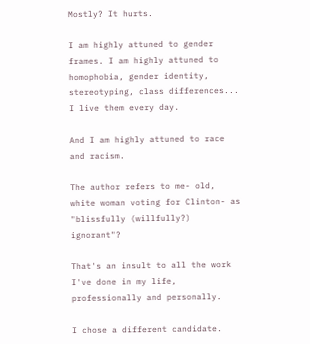Mostly? It hurts.

I am highly attuned to gender frames. I am highly attuned to homophobia, gender identity, stereotyping, class differences... I live them every day.

And I am highly attuned to race and racism.

The author refers to me- old, white woman voting for Clinton- as "blissfully (willfully?) ignorant"?

That's an insult to all the work I've done in my life, professionally and personally.

I chose a different candidate.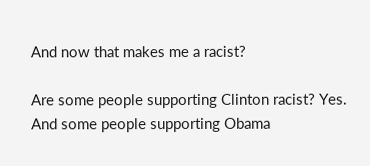And now that makes me a racist?

Are some people supporting Clinton racist? Yes. And some people supporting Obama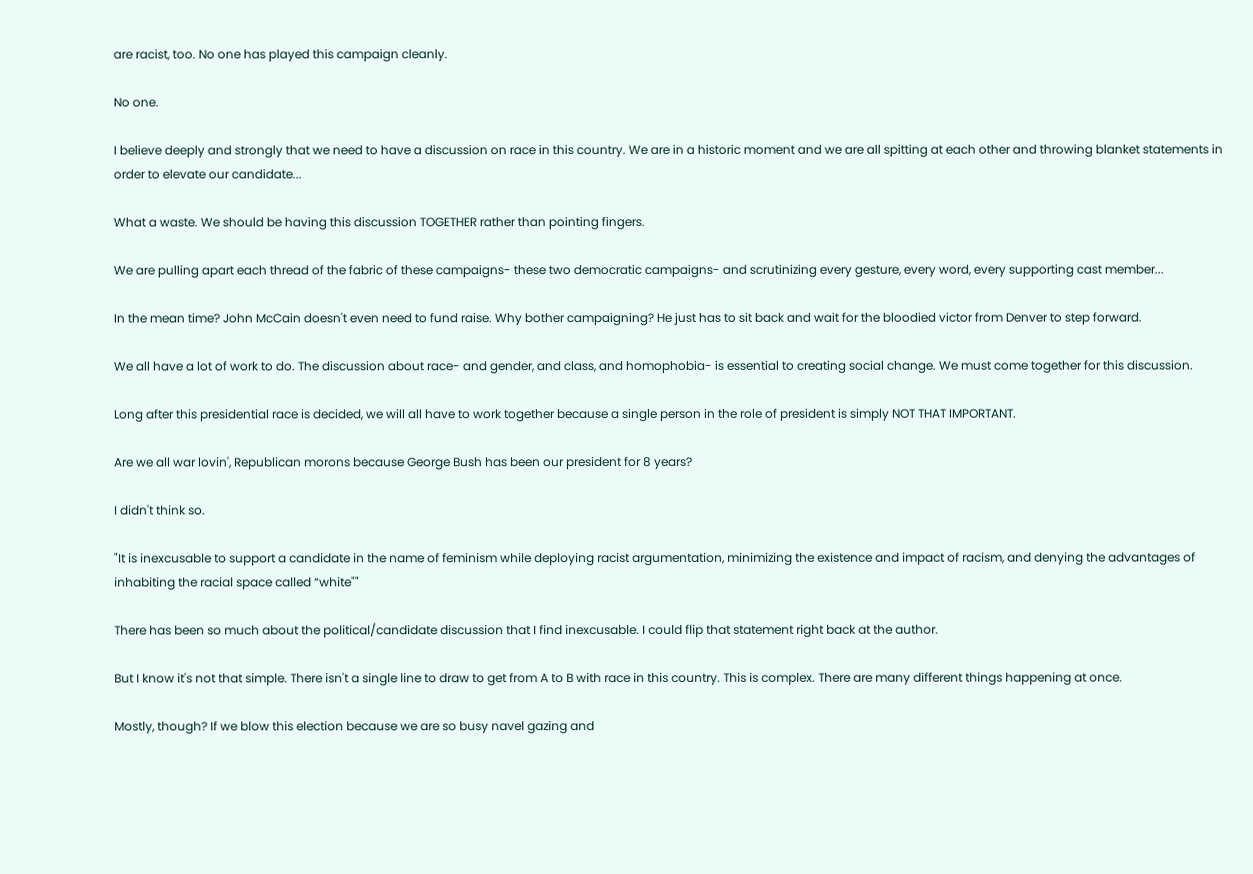are racist, too. No one has played this campaign cleanly.

No one.

I believe deeply and strongly that we need to have a discussion on race in this country. We are in a historic moment and we are all spitting at each other and throwing blanket statements in order to elevate our candidate...

What a waste. We should be having this discussion TOGETHER rather than pointing fingers.

We are pulling apart each thread of the fabric of these campaigns- these two democratic campaigns- and scrutinizing every gesture, every word, every supporting cast member...

In the mean time? John McCain doesn't even need to fund raise. Why bother campaigning? He just has to sit back and wait for the bloodied victor from Denver to step forward.

We all have a lot of work to do. The discussion about race- and gender, and class, and homophobia- is essential to creating social change. We must come together for this discussion.

Long after this presidential race is decided, we will all have to work together because a single person in the role of president is simply NOT THAT IMPORTANT.

Are we all war lovin', Republican morons because George Bush has been our president for 8 years?

I didn't think so.

"It is inexcusable to support a candidate in the name of feminism while deploying racist argumentation, minimizing the existence and impact of racism, and denying the advantages of inhabiting the racial space called “white""

There has been so much about the political/candidate discussion that I find inexcusable. I could flip that statement right back at the author.

But I know it's not that simple. There isn't a single line to draw to get from A to B with race in this country. This is complex. There are many different things happening at once.

Mostly, though? If we blow this election because we are so busy navel gazing and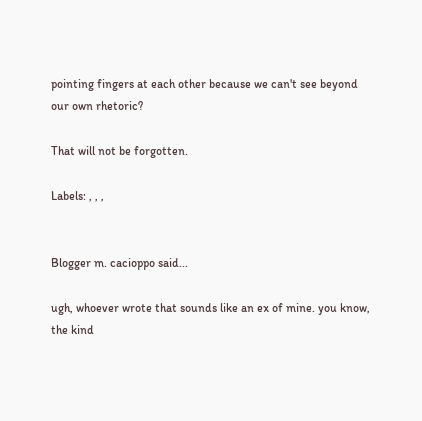pointing fingers at each other because we can't see beyond our own rhetoric?

That will not be forgotten.

Labels: , , ,


Blogger m. cacioppo said...

ugh, whoever wrote that sounds like an ex of mine. you know, the kind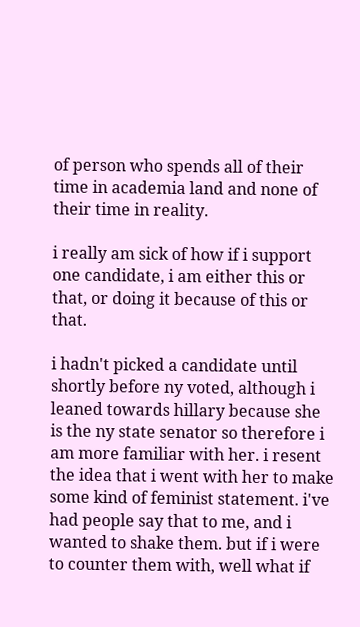of person who spends all of their time in academia land and none of their time in reality.

i really am sick of how if i support one candidate, i am either this or that, or doing it because of this or that.

i hadn't picked a candidate until shortly before ny voted, although i leaned towards hillary because she is the ny state senator so therefore i am more familiar with her. i resent the idea that i went with her to make some kind of feminist statement. i've had people say that to me, and i wanted to shake them. but if i were to counter them with, well what if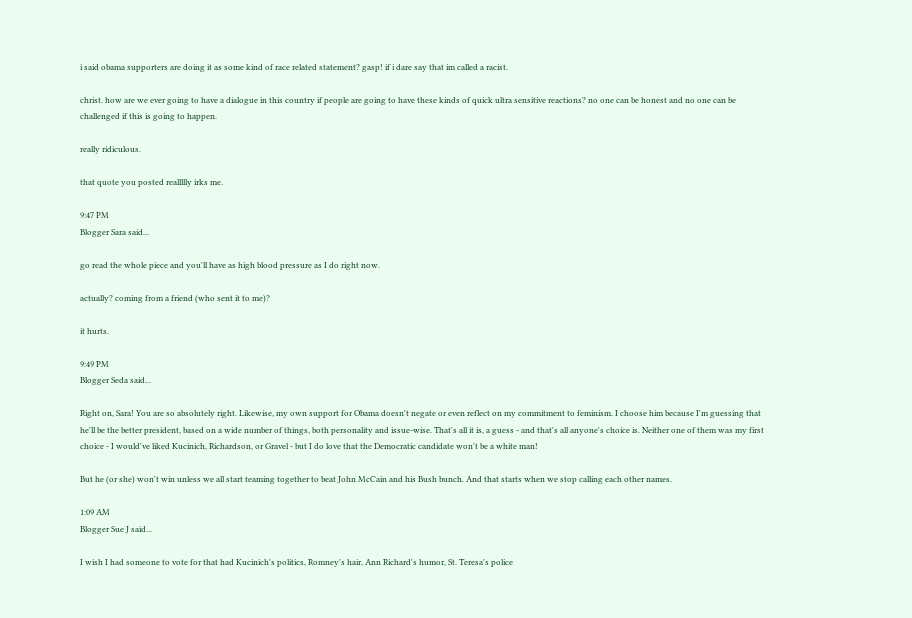i said obama supporters are doing it as some kind of race related statement? gasp! if i dare say that im called a racist.

christ. how are we ever going to have a dialogue in this country if people are going to have these kinds of quick ultra sensitive reactions? no one can be honest and no one can be challenged if this is going to happen.

really ridiculous.

that quote you posted reallllly irks me.

9:47 PM
Blogger Sara said...

go read the whole piece and you'll have as high blood pressure as I do right now.

actually? coming from a friend (who sent it to me)?

it hurts.

9:49 PM
Blogger Seda said...

Right on, Sara! You are so absolutely right. Likewise, my own support for Obama doesn't negate or even reflect on my commitment to feminism. I choose him because I'm guessing that he'll be the better president, based on a wide number of things, both personality and issue-wise. That's all it is, a guess - and that's all anyone's choice is. Neither one of them was my first choice - I would've liked Kucinich, Richardson, or Gravel - but I do love that the Democratic candidate won't be a white man!

But he (or she) won't win unless we all start teaming together to beat John McCain and his Bush bunch. And that starts when we stop calling each other names.

1:09 AM
Blogger Sue J said...

I wish I had someone to vote for that had Kucinich's politics, Romney's hair, Ann Richard's humor, St. Teresa's police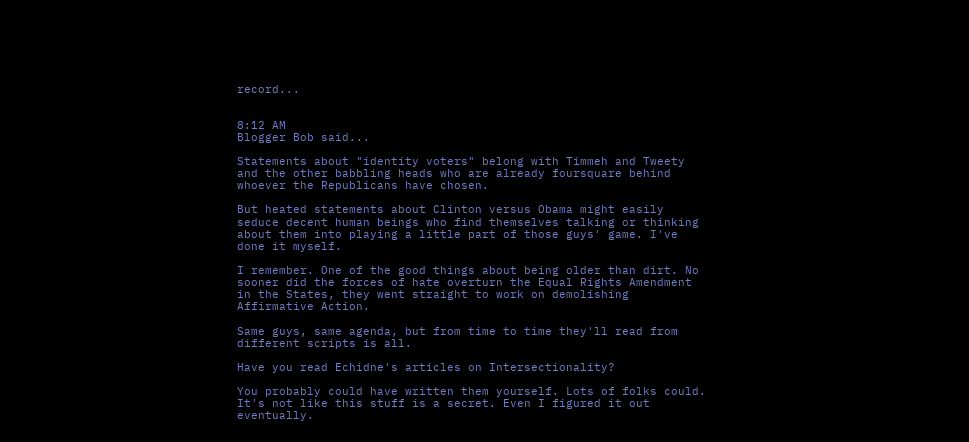record...


8:12 AM
Blogger Bob said...

Statements about "identity voters" belong with Timmeh and Tweety and the other babbling heads who are already foursquare behind whoever the Republicans have chosen.

But heated statements about Clinton versus Obama might easily seduce decent human beings who find themselves talking or thinking about them into playing a little part of those guys' game. I've done it myself.

I remember. One of the good things about being older than dirt. No sooner did the forces of hate overturn the Equal Rights Amendment in the States, they went straight to work on demolishing Affirmative Action.

Same guys, same agenda, but from time to time they'll read from different scripts is all.

Have you read Echidne's articles on Intersectionality?

You probably could have written them yourself. Lots of folks could. It's not like this stuff is a secret. Even I figured it out eventually.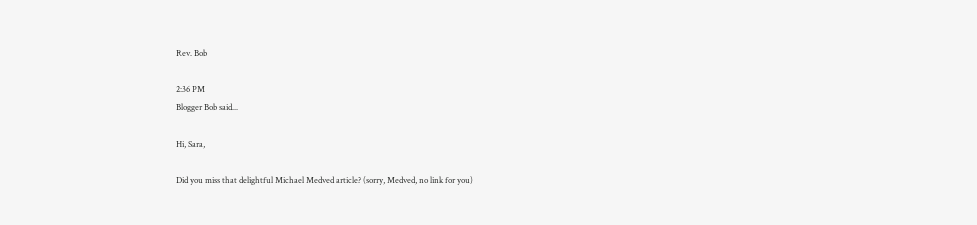Rev. Bob

2:36 PM
Blogger Bob said...

Hi, Sara,

Did you miss that delightful Michael Medved article? (sorry, Medved, no link for you)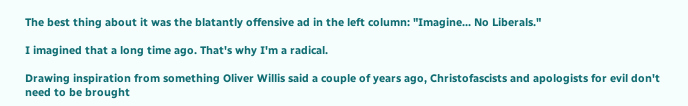The best thing about it was the blatantly offensive ad in the left column: "Imagine... No Liberals."

I imagined that a long time ago. That's why I'm a radical.

Drawing inspiration from something Oliver Willis said a couple of years ago, Christofascists and apologists for evil don't need to be brought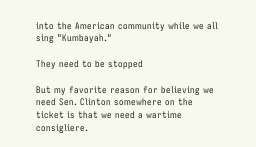into the American community while we all sing "Kumbayah."

They need to be stopped

But my favorite reason for believing we need Sen. Clinton somewhere on the ticket is that we need a wartime consigliere.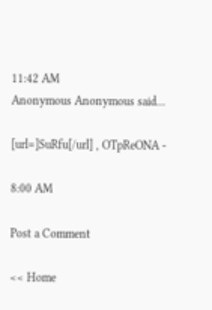11:42 AM
Anonymous Anonymous said...

[url=]SuRfu[/url] , OTpReONA -

8:00 AM

Post a Comment

<< Home